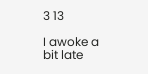3 13

I awoke a bit late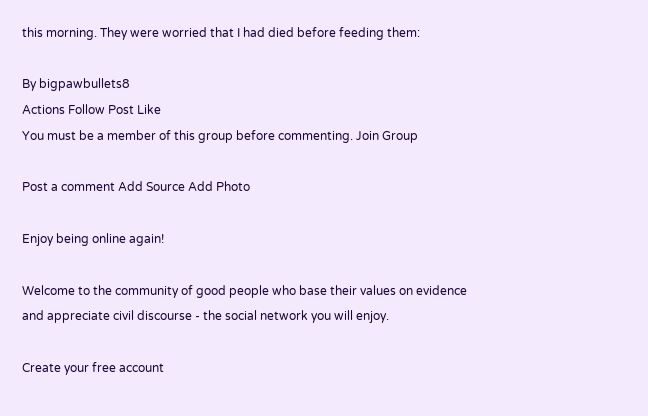this morning. They were worried that I had died before feeding them:

By bigpawbullets8
Actions Follow Post Like
You must be a member of this group before commenting. Join Group

Post a comment Add Source Add Photo

Enjoy being online again!

Welcome to the community of good people who base their values on evidence and appreciate civil discourse - the social network you will enjoy.

Create your free account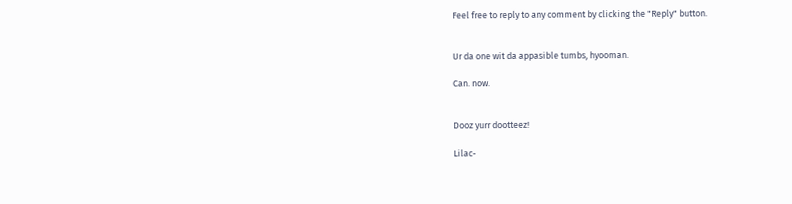Feel free to reply to any comment by clicking the "Reply" button.


Ur da one wit da appasible tumbs, hyooman.

Can. now.


Dooz yurr dootteez!

Lilac-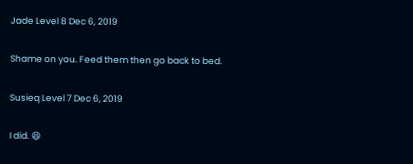Jade Level 8 Dec 6, 2019

Shame on you. Feed them then go back to bed.

Susieq Level 7 Dec 6, 2019

I did. 😆